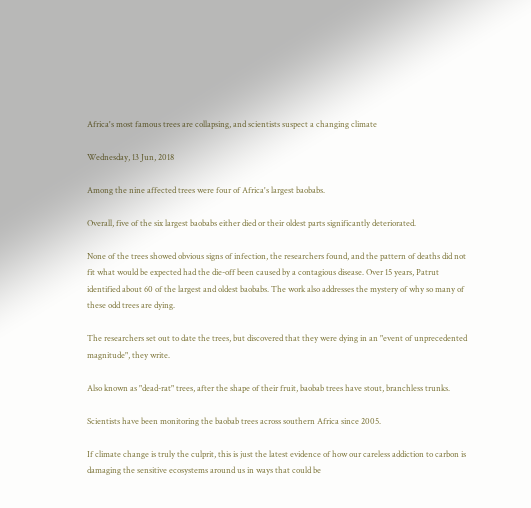Africa's most famous trees are collapsing, and scientists suspect a changing climate

Wednesday, 13 Jun, 2018

Among the nine affected trees were four of Africa's largest baobabs.

Overall, five of the six largest baobabs either died or their oldest parts significantly deteriorated.

None of the trees showed obvious signs of infection, the researchers found, and the pattern of deaths did not fit what would be expected had the die-off been caused by a contagious disease. Over 15 years, Patrut identified about 60 of the largest and oldest baobabs. The work also addresses the mystery of why so many of these odd trees are dying.

The researchers set out to date the trees, but discovered that they were dying in an "event of unprecedented magnitude", they write.

Also known as "dead-rat" trees, after the shape of their fruit, baobab trees have stout, branchless trunks.

Scientists have been monitoring the baobab trees across southern Africa since 2005.

If climate change is truly the culprit, this is just the latest evidence of how our careless addiction to carbon is damaging the sensitive ecosystems around us in ways that could be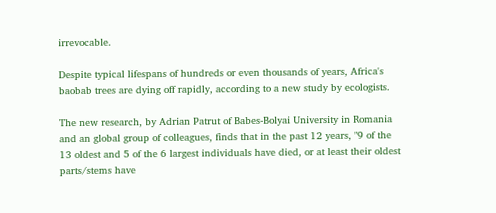irrevocable.

Despite typical lifespans of hundreds or even thousands of years, Africa's baobab trees are dying off rapidly, according to a new study by ecologists.

The new research, by Adrian Patrut of Babes-Bolyai University in Romania and an global group of colleagues, finds that in the past 12 years, "9 of the 13 oldest and 5 of the 6 largest individuals have died, or at least their oldest parts/stems have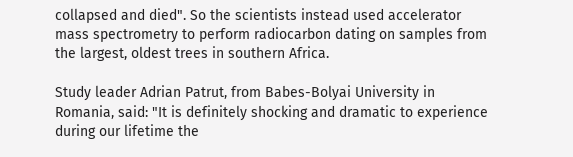collapsed and died". So the scientists instead used accelerator mass spectrometry to perform radiocarbon dating on samples from the largest, oldest trees in southern Africa.

Study leader Adrian Patrut‚ from Babes-Bolyai University in Romania‚ said: "It is definitely shocking and dramatic to experience during our lifetime the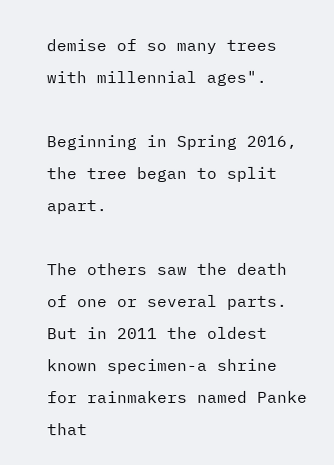demise of so many trees with millennial ages".

Beginning in Spring 2016, the tree began to split apart.

The others saw the death of one or several parts. But in 2011 the oldest known specimen-a shrine for rainmakers named Panke that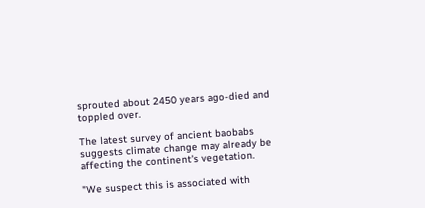sprouted about 2450 years ago-died and toppled over.

The latest survey of ancient baobabs suggests climate change may already be affecting the continent's vegetation.

"We suspect this is associated with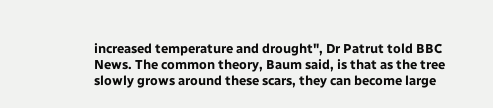increased temperature and drought", Dr Patrut told BBC News. The common theory, Baum said, is that as the tree slowly grows around these scars, they can become large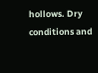hollows. Dry conditions and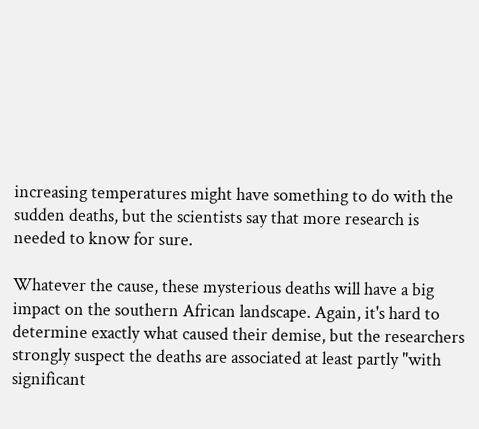increasing temperatures might have something to do with the sudden deaths, but the scientists say that more research is needed to know for sure.

Whatever the cause, these mysterious deaths will have a big impact on the southern African landscape. Again, it's hard to determine exactly what caused their demise, but the researchers strongly suspect the deaths are associated at least partly "with significant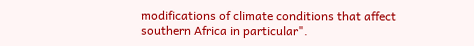modifications of climate conditions that affect southern Africa in particular".